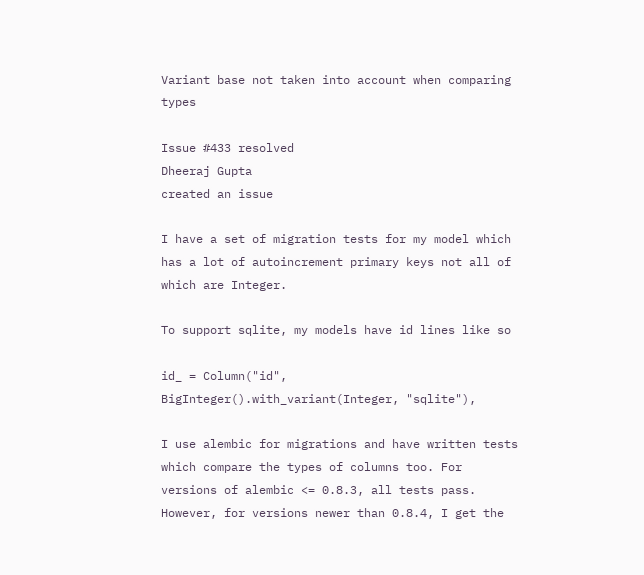Variant base not taken into account when comparing types

Issue #433 resolved
Dheeraj Gupta
created an issue

I have a set of migration tests for my model which has a lot of autoincrement primary keys not all of which are Integer.

To support sqlite, my models have id lines like so

id_ = Column("id", BigInteger().with_variant(Integer, "sqlite"),

I use alembic for migrations and have written tests which compare the types of columns too. For versions of alembic <= 0.8.3, all tests pass. However, for versions newer than 0.8.4, I get the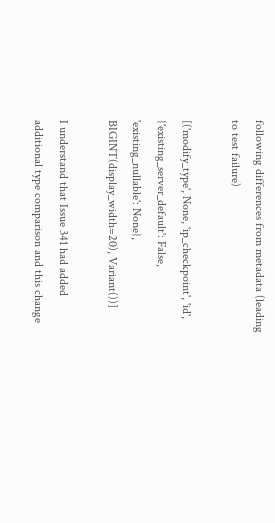following differences from metadata (leading to test failure)

[('modify_type', None, 'ip_checkpoint', 'id', {'existing_server_default': False, 'existing_nullable': None}, BIGINT(display_width=20), Variant())]

I understand that Issue 341 had added additional type comparison and this change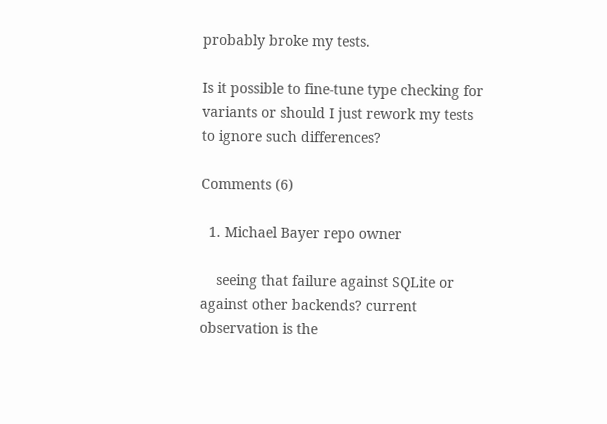probably broke my tests.

Is it possible to fine-tune type checking for variants or should I just rework my tests to ignore such differences?

Comments (6)

  1. Michael Bayer repo owner

    seeing that failure against SQLite or against other backends? current observation is the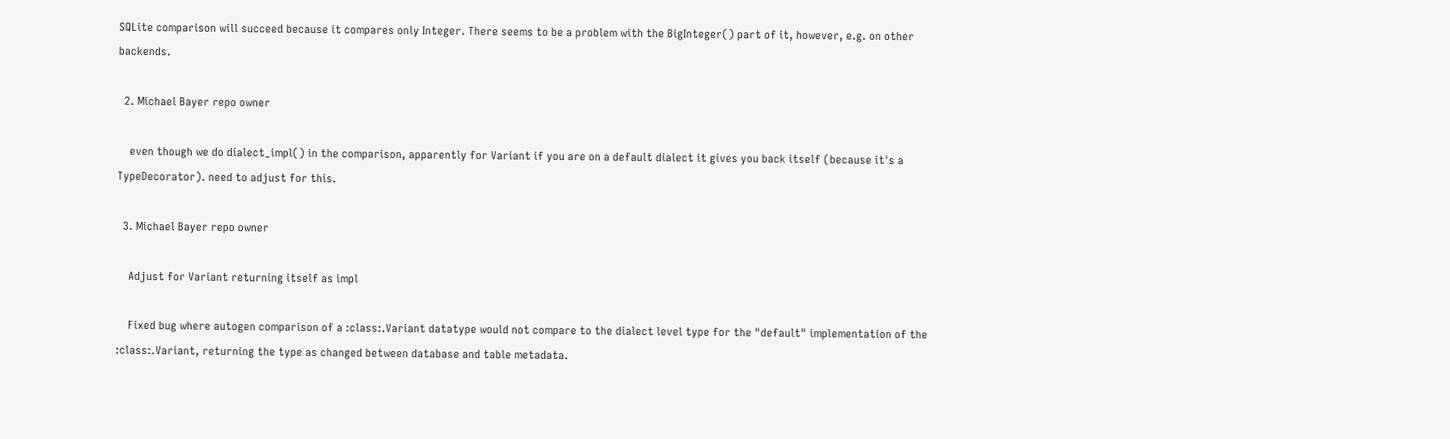SQLite comparison will succeed because it compares only Integer. There seems to be a problem with the BigInteger() part of it, however, e.g. on other backends.

  2. Michael Bayer repo owner

    even though we do dialect_impl() in the comparison, apparently for Variant if you are on a default dialect it gives you back itself (because it's a TypeDecorator). need to adjust for this.

  3. Michael Bayer repo owner

    Adjust for Variant returning itself as impl

    Fixed bug where autogen comparison of a :class:.Variant datatype would not compare to the dialect level type for the "default" implementation of the :class:.Variant, returning the type as changed between database and table metadata.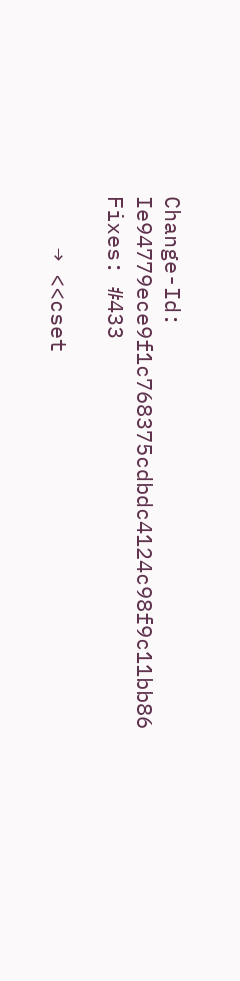Change-Id: Ie94779ece9f1c768375cdbdc4124c98f9c11bb86 Fixes: #433

    → <<cset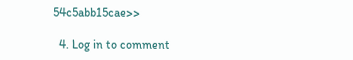54c5abb15cae>>

  4. Log in to comment